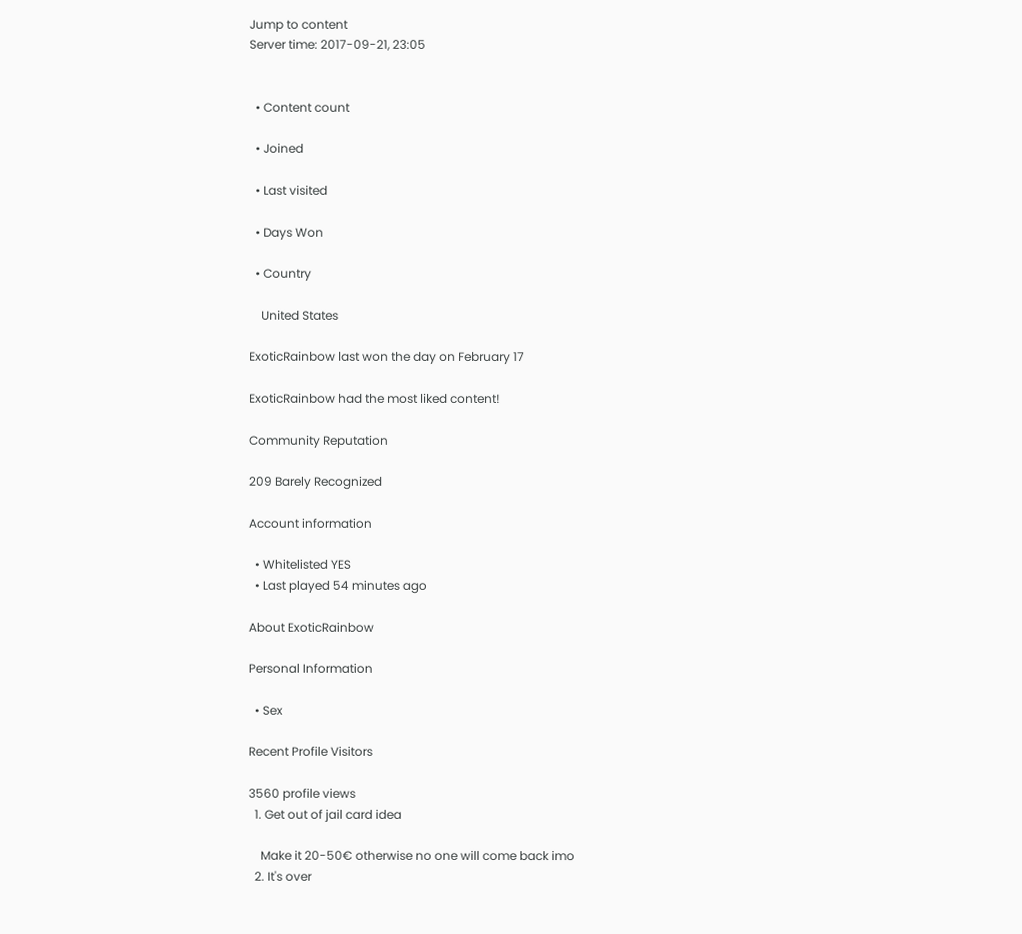Jump to content
Server time: 2017-09-21, 23:05


  • Content count

  • Joined

  • Last visited

  • Days Won

  • Country

    United States

ExoticRainbow last won the day on February 17

ExoticRainbow had the most liked content!

Community Reputation

209 Barely Recognized

Account information

  • Whitelisted YES
  • Last played 54 minutes ago

About ExoticRainbow

Personal Information

  • Sex

Recent Profile Visitors

3560 profile views
  1. Get out of jail card idea

    Make it 20-50€ otherwise no one will come back imo
  2. It's over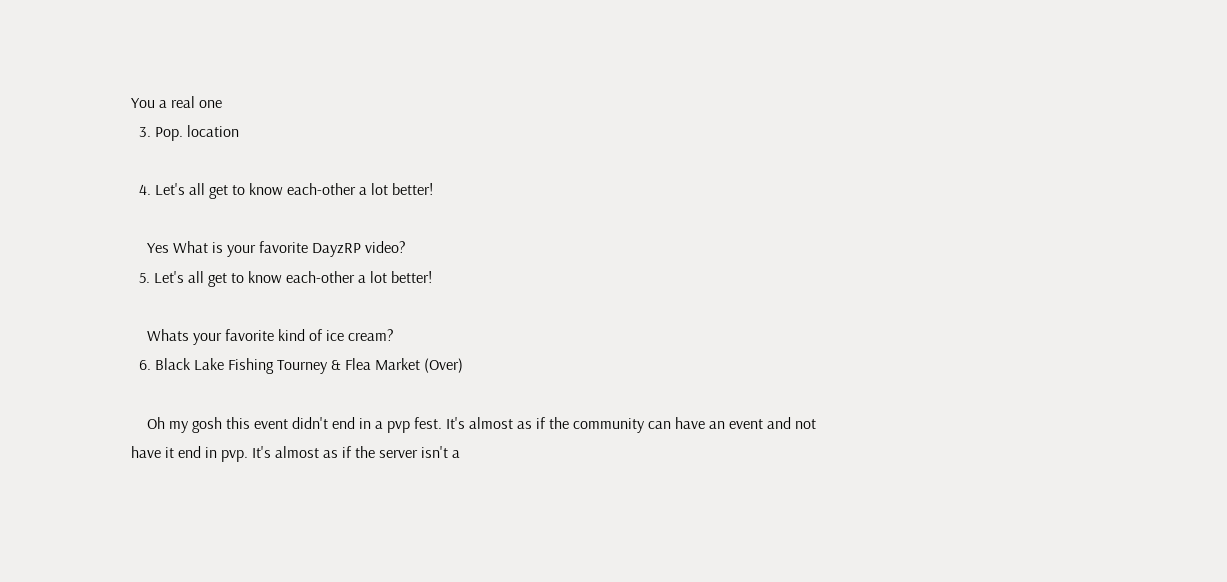You a real one
  3. Pop. location

  4. Let's all get to know each-other a lot better!

    Yes What is your favorite DayzRP video?
  5. Let's all get to know each-other a lot better!

    Whats your favorite kind of ice cream?
  6. Black Lake Fishing Tourney & Flea Market (Over)

    Oh my gosh this event didn't end in a pvp fest. It's almost as if the community can have an event and not have it end in pvp. It's almost as if the server isn't a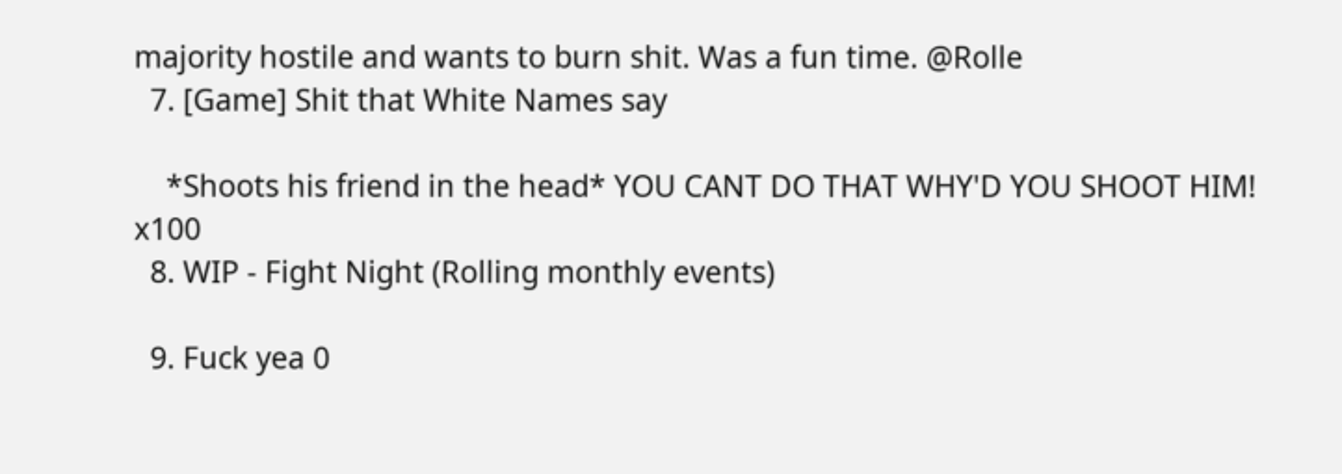majority hostile and wants to burn shit. Was a fun time. @Rolle
  7. [Game] Shit that White Names say

    *Shoots his friend in the head* YOU CANT DO THAT WHY'D YOU SHOOT HIM! x100
  8. WIP - Fight Night (Rolling monthly events)

  9. Fuck yea 0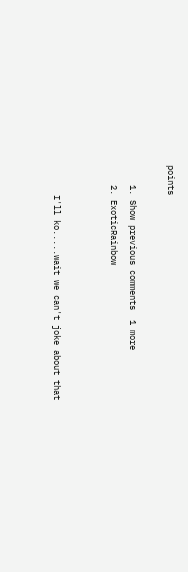points

    1. Show previous comments  1 more
    2. ExoticRainbow


      I'll ko.....wait we can't joke about that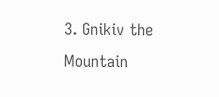3. Gnikiv the Mountain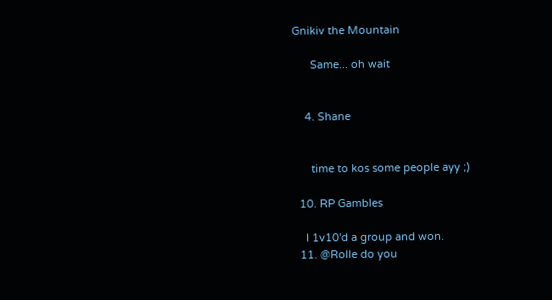Gnikiv the Mountain

      Same... oh wait


    4. Shane


      time to kos some people ayy ;)

  10. RP Gambles

    I 1v10'd a group and won.
  11. @Rolle do you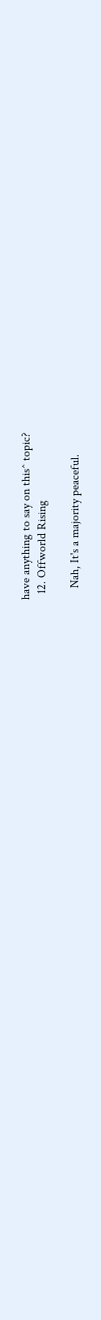have anything to say on this^ topic?
  12. Offworld Rising

    Nah, It's a majority peaceful.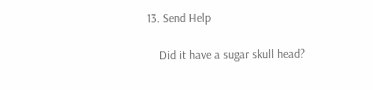13. Send Help

    Did it have a sugar skull head?